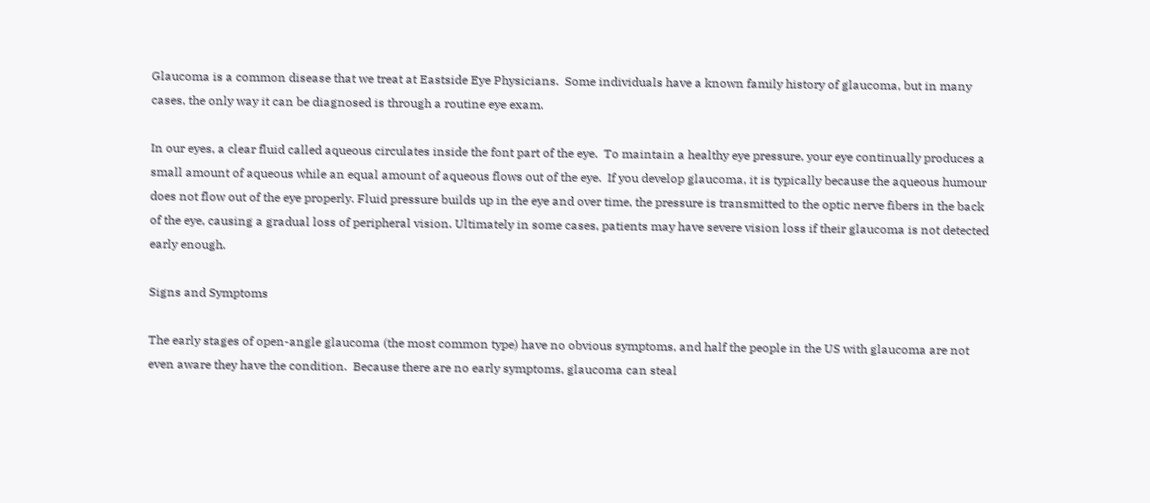Glaucoma is a common disease that we treat at Eastside Eye Physicians.  Some individuals have a known family history of glaucoma, but in many cases, the only way it can be diagnosed is through a routine eye exam.

In our eyes, a clear fluid called aqueous circulates inside the font part of the eye.  To maintain a healthy eye pressure, your eye continually produces a small amount of aqueous while an equal amount of aqueous flows out of the eye.  If you develop glaucoma, it is typically because the aqueous humour does not flow out of the eye properly. Fluid pressure builds up in the eye and over time, the pressure is transmitted to the optic nerve fibers in the back of the eye, causing a gradual loss of peripheral vision. Ultimately in some cases, patients may have severe vision loss if their glaucoma is not detected early enough.

Signs and Symptoms

The early stages of open-angle glaucoma (the most common type) have no obvious symptoms, and half the people in the US with glaucoma are not even aware they have the condition.  Because there are no early symptoms, glaucoma can steal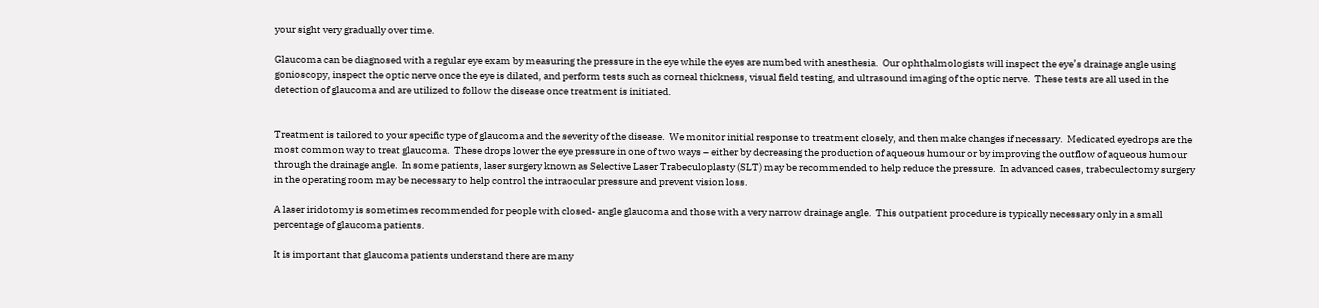your sight very gradually over time.

Glaucoma can be diagnosed with a regular eye exam by measuring the pressure in the eye while the eyes are numbed with anesthesia.  Our ophthalmologists will inspect the eye’s drainage angle using gonioscopy, inspect the optic nerve once the eye is dilated, and perform tests such as corneal thickness, visual field testing, and ultrasound imaging of the optic nerve.  These tests are all used in the detection of glaucoma and are utilized to follow the disease once treatment is initiated.


Treatment is tailored to your specific type of glaucoma and the severity of the disease.  We monitor initial response to treatment closely, and then make changes if necessary.  Medicated eyedrops are the most common way to treat glaucoma.  These drops lower the eye pressure in one of two ways – either by decreasing the production of aqueous humour or by improving the outflow of aqueous humour through the drainage angle.  In some patients, laser surgery known as Selective Laser Trabeculoplasty (SLT) may be recommended to help reduce the pressure.  In advanced cases, trabeculectomy surgery in the operating room may be necessary to help control the intraocular pressure and prevent vision loss.

A laser iridotomy is sometimes recommended for people with closed- angle glaucoma and those with a very narrow drainage angle.  This outpatient procedure is typically necessary only in a small percentage of glaucoma patients.

It is important that glaucoma patients understand there are many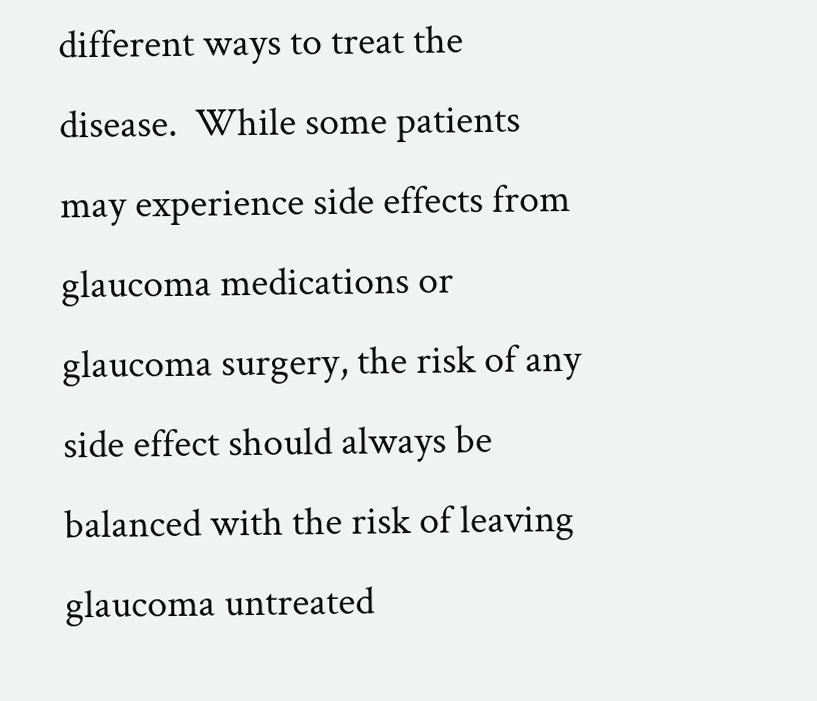different ways to treat the disease.  While some patients may experience side effects from glaucoma medications or glaucoma surgery, the risk of any side effect should always be balanced with the risk of leaving glaucoma untreated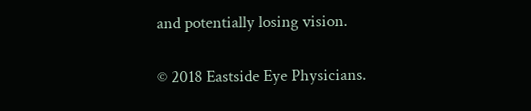and potentially losing vision.

© 2018 Eastside Eye Physicians.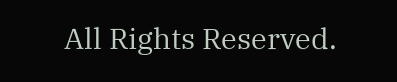All Rights Reserved.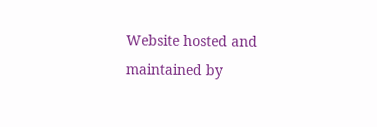Website hosted and maintained by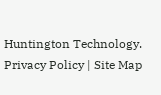Huntington Technology.
Privacy Policy | Site Map